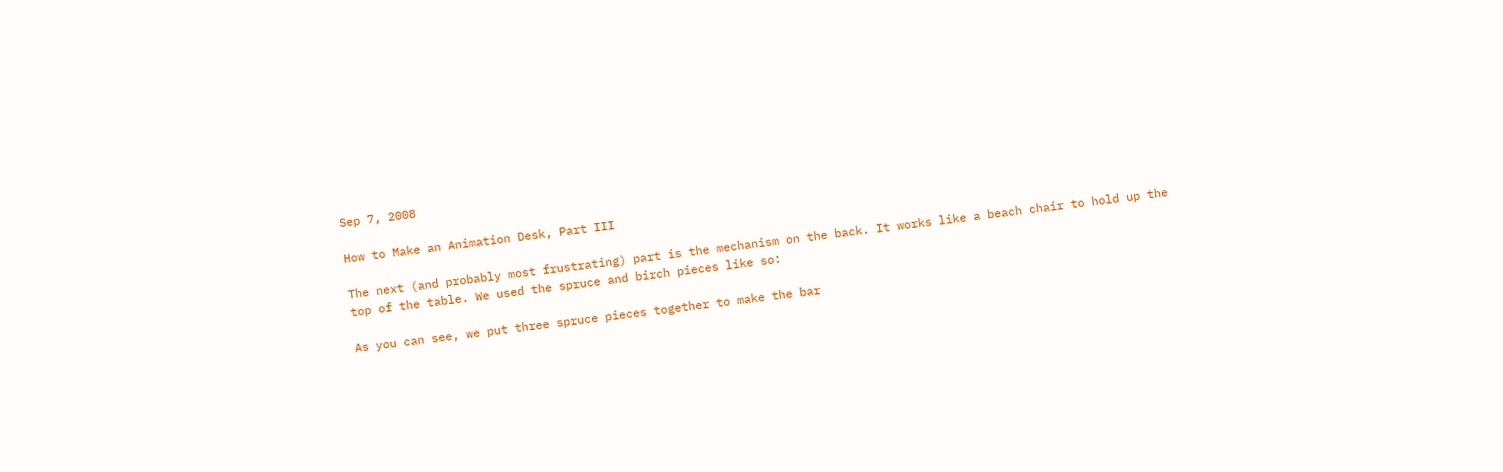Sep 7, 2008

How to Make an Animation Desk, Part III

The next (and probably most frustrating) part is the mechanism on the back. It works like a beach chair to hold up the top of the table. We used the spruce and birch pieces like so:

As you can see, we put three spruce pieces together to make the bar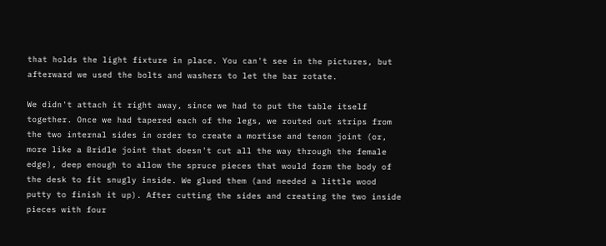that holds the light fixture in place. You can't see in the pictures, but afterward we used the bolts and washers to let the bar rotate.

We didn't attach it right away, since we had to put the table itself together. Once we had tapered each of the legs, we routed out strips from the two internal sides in order to create a mortise and tenon joint (or, more like a Bridle joint that doesn't cut all the way through the female edge), deep enough to allow the spruce pieces that would form the body of the desk to fit snugly inside. We glued them (and needed a little wood putty to finish it up). After cutting the sides and creating the two inside pieces with four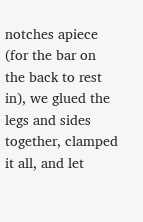notches apiece (for the bar on the back to rest in), we glued the legs and sides together, clamped it all, and let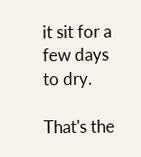it sit for a few days to dry.

That's the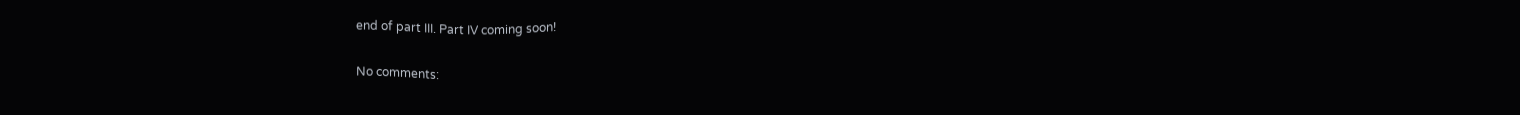end of part III. Part IV coming soon!

No comments: